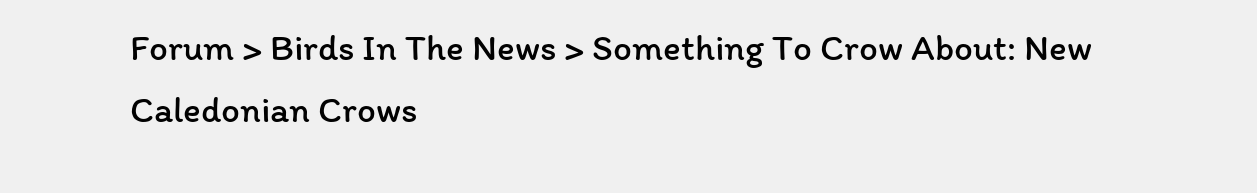Forum > Birds In The News > Something To Crow About: New Caledonian Crows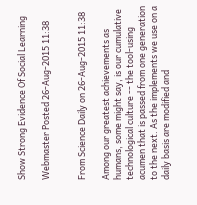Show Strong Evidence Of Social Learning

Webmaster Posted 26-Aug-2015 11:38


From Science Daily on 26-Aug-2015 11:38

Among our greatest achievements as humans, some might say, is our cumulative technological culture -- the tool-using acumen that is passed from one generation to the next. As the implements we use on a daily basis are modified and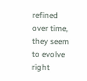refined over time, they seem to evolve right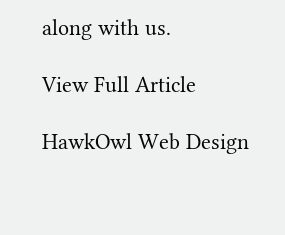along with us.

View Full Article

HawkOwl Web Design